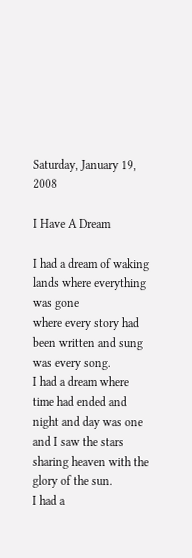Saturday, January 19, 2008

I Have A Dream

I had a dream of waking lands where everything was gone
where every story had been written and sung was every song.
I had a dream where time had ended and night and day was one
and I saw the stars sharing heaven with the glory of the sun.
I had a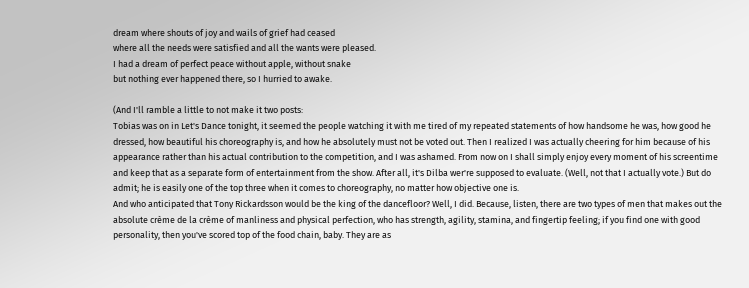dream where shouts of joy and wails of grief had ceased
where all the needs were satisfied and all the wants were pleased.
I had a dream of perfect peace without apple, without snake
but nothing ever happened there, so I hurried to awake.

(And I'll ramble a little to not make it two posts:
Tobias was on in Let's Dance tonight, it seemed the people watching it with me tired of my repeated statements of how handsome he was, how good he dressed, how beautiful his choreography is, and how he absolutely must not be voted out. Then I realized I was actually cheering for him because of his appearance rather than his actual contribution to the competition, and I was ashamed. From now on I shall simply enjoy every moment of his screentime and keep that as a separate form of entertainment from the show. After all, it's Dilba wer're supposed to evaluate. (Well, not that I actually vote.) But do admit; he is easily one of the top three when it comes to choreography, no matter how objective one is.
And who anticipated that Tony Rickardsson would be the king of the dancefloor? Well, I did. Because, listen, there are two types of men that makes out the absolute crème de la crème of manliness and physical perfection, who has strength, agility, stamina, and fingertip feeling; if you find one with good personality, then you've scored top of the food chain, baby. They are as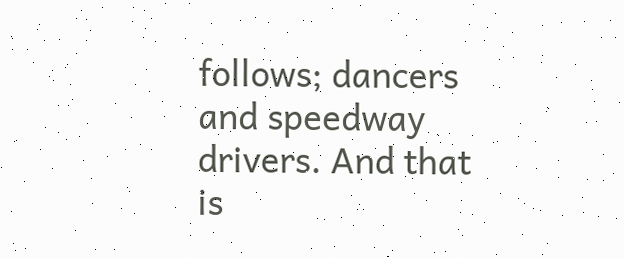follows; dancers and speedway drivers. And that is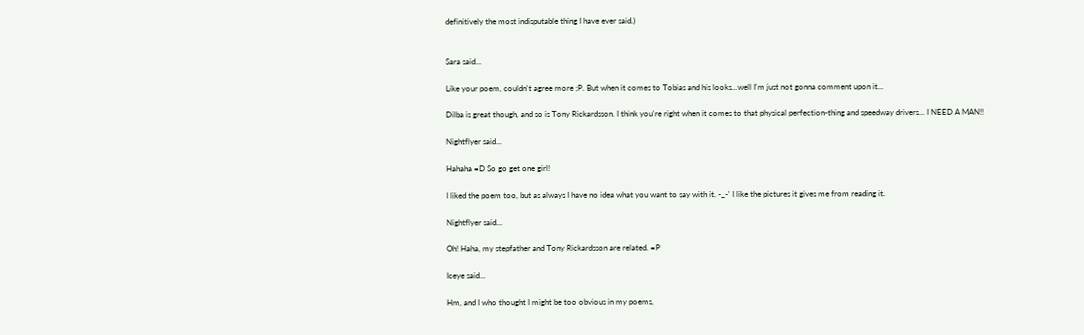definitively the most indisputable thing I have ever said.)


Sara said...

Like your poem, couldn't agree more ;P. But when it comes to Tobias and his looks...well I'm just not gonna comment upon it...

Dilba is great though, and so is Tony Rickardsson. I think you're right when it comes to that physical perfection-thing and speedway drivers... I NEED A MAN!!

Nightflyer said...

Hahaha =D So go get one girl!

I liked the poem too, but as always I have no idea what you want to say with it. -_-' I like the pictures it gives me from reading it.

Nightflyer said...

Oh! Haha, my stepfather and Tony Rickardsson are related. =P

Iceye said...

Hm, and I who thought I might be too obvious in my poems,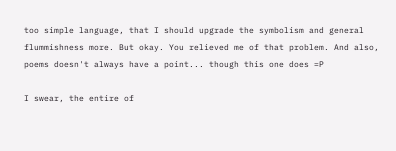too simple language, that I should upgrade the symbolism and general flummishness more. But okay. You relieved me of that problem. And also, poems doesn't always have a point... though this one does =P

I swear, the entire of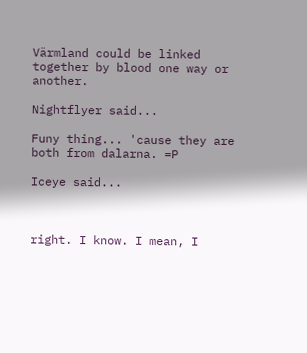Värmland could be linked together by blood one way or another.

Nightflyer said...

Funy thing... 'cause they are both from dalarna. =P

Iceye said...



right. I know. I mean, I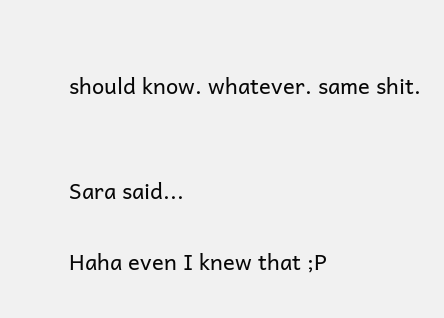should know. whatever. same shit.


Sara said...

Haha even I knew that ;P